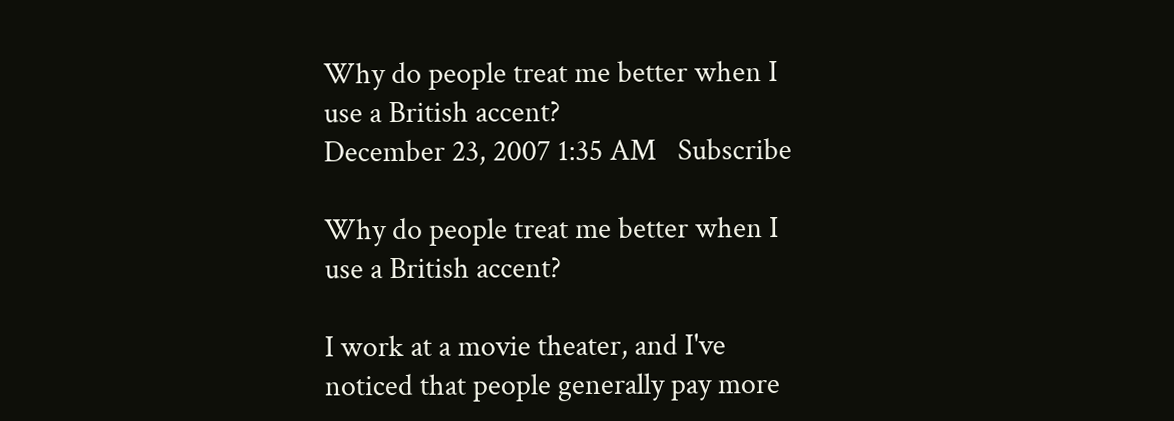Why do people treat me better when I use a British accent?
December 23, 2007 1:35 AM   Subscribe

Why do people treat me better when I use a British accent?

I work at a movie theater, and I've noticed that people generally pay more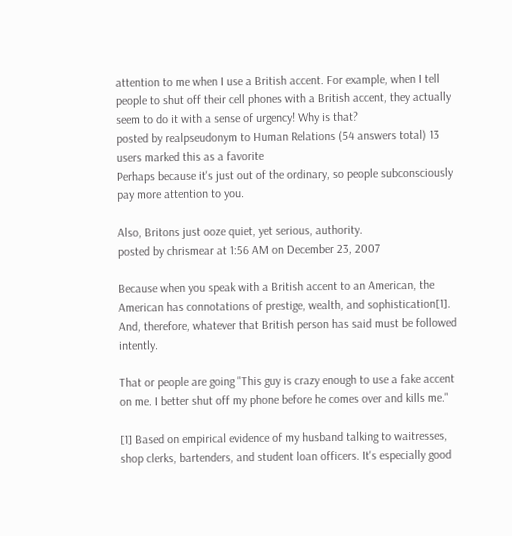attention to me when I use a British accent. For example, when I tell people to shut off their cell phones with a British accent, they actually seem to do it with a sense of urgency! Why is that?
posted by realpseudonym to Human Relations (54 answers total) 13 users marked this as a favorite
Perhaps because it's just out of the ordinary, so people subconsciously pay more attention to you.

Also, Britons just ooze quiet, yet serious, authority.
posted by chrismear at 1:56 AM on December 23, 2007

Because when you speak with a British accent to an American, the American has connotations of prestige, wealth, and sophistication[1]. And, therefore, whatever that British person has said must be followed intently.

That or people are going "This guy is crazy enough to use a fake accent on me. I better shut off my phone before he comes over and kills me."

[1] Based on empirical evidence of my husband talking to waitresses, shop clerks, bartenders, and student loan officers. It's especially good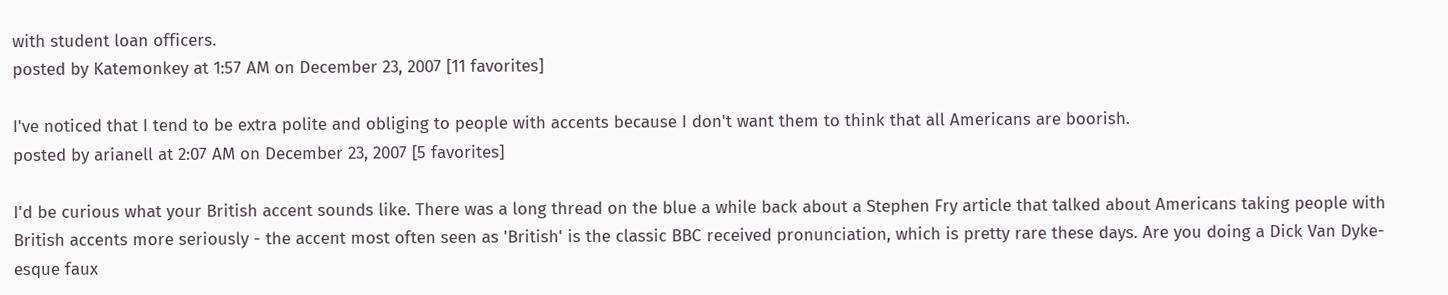with student loan officers.
posted by Katemonkey at 1:57 AM on December 23, 2007 [11 favorites]

I've noticed that I tend to be extra polite and obliging to people with accents because I don't want them to think that all Americans are boorish.
posted by arianell at 2:07 AM on December 23, 2007 [5 favorites]

I'd be curious what your British accent sounds like. There was a long thread on the blue a while back about a Stephen Fry article that talked about Americans taking people with British accents more seriously - the accent most often seen as 'British' is the classic BBC received pronunciation, which is pretty rare these days. Are you doing a Dick Van Dyke-esque faux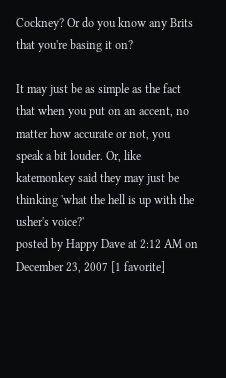Cockney? Or do you know any Brits that you're basing it on?

It may just be as simple as the fact that when you put on an accent, no matter how accurate or not, you speak a bit louder. Or, like katemonkey said they may just be thinking 'what the hell is up with the usher's voice?'
posted by Happy Dave at 2:12 AM on December 23, 2007 [1 favorite]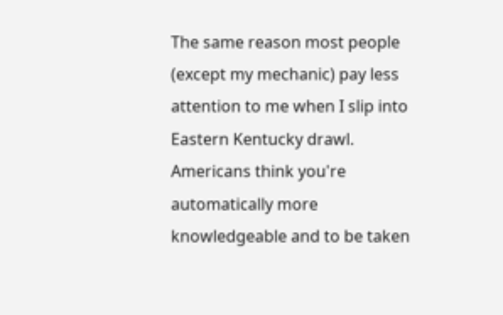The same reason most people (except my mechanic) pay less attention to me when I slip into Eastern Kentucky drawl. Americans think you're automatically more knowledgeable and to be taken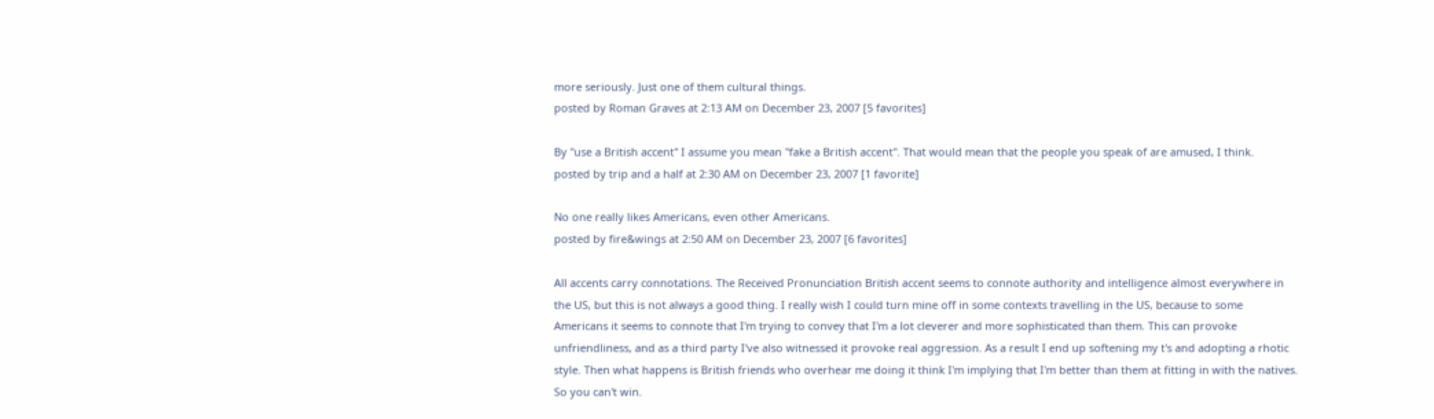more seriously. Just one of them cultural things.
posted by Roman Graves at 2:13 AM on December 23, 2007 [5 favorites]

By "use a British accent" I assume you mean "fake a British accent". That would mean that the people you speak of are amused, I think.
posted by trip and a half at 2:30 AM on December 23, 2007 [1 favorite]

No one really likes Americans, even other Americans.
posted by fire&wings at 2:50 AM on December 23, 2007 [6 favorites]

All accents carry connotations. The Received Pronunciation British accent seems to connote authority and intelligence almost everywhere in the US, but this is not always a good thing. I really wish I could turn mine off in some contexts travelling in the US, because to some Americans it seems to connote that I'm trying to convey that I'm a lot cleverer and more sophisticated than them. This can provoke unfriendliness, and as a third party I've also witnessed it provoke real aggression. As a result I end up softening my t's and adopting a rhotic style. Then what happens is British friends who overhear me doing it think I'm implying that I'm better than them at fitting in with the natives. So you can't win.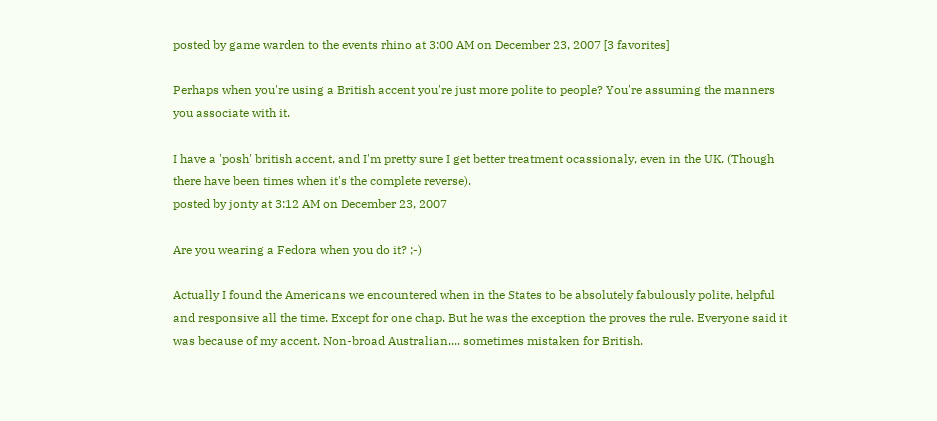posted by game warden to the events rhino at 3:00 AM on December 23, 2007 [3 favorites]

Perhaps when you're using a British accent you're just more polite to people? You're assuming the manners you associate with it.

I have a 'posh' british accent, and I'm pretty sure I get better treatment ocassionaly, even in the UK. (Though there have been times when it's the complete reverse).
posted by jonty at 3:12 AM on December 23, 2007

Are you wearing a Fedora when you do it? ;-)

Actually I found the Americans we encountered when in the States to be absolutely fabulously polite, helpful and responsive all the time. Except for one chap. But he was the exception the proves the rule. Everyone said it was because of my accent. Non-broad Australian.... sometimes mistaken for British.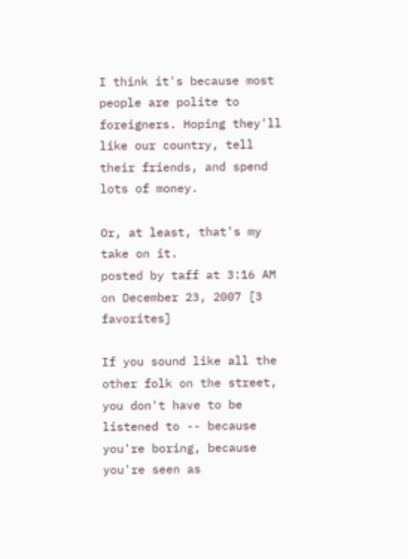I think it's because most people are polite to foreigners. Hoping they'll like our country, tell their friends, and spend lots of money.

Or, at least, that's my take on it.
posted by taff at 3:16 AM on December 23, 2007 [3 favorites]

If you sound like all the other folk on the street, you don't have to be listened to -- because you're boring, because you're seen as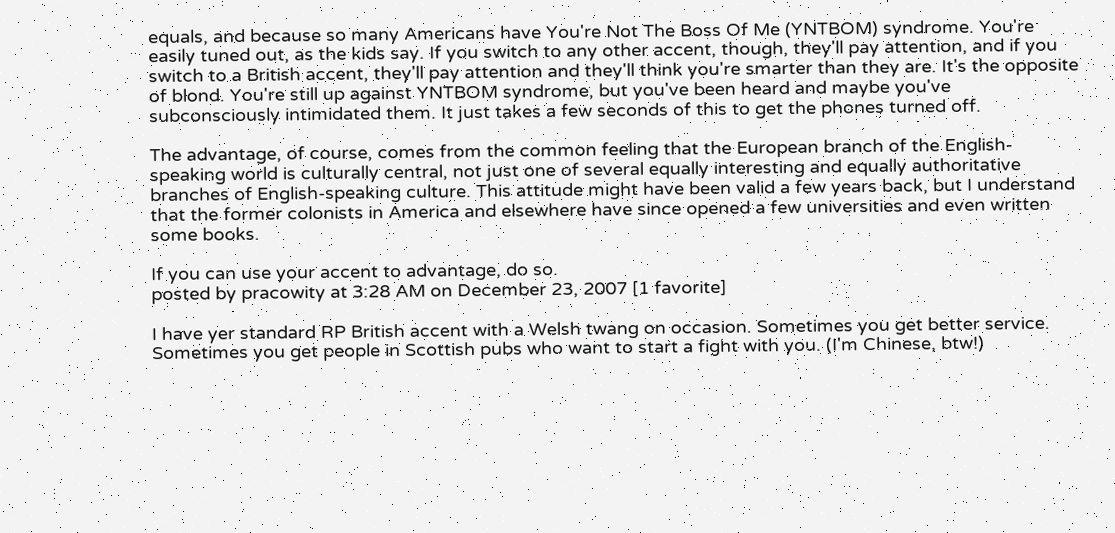equals, and because so many Americans have You're Not The Boss Of Me (YNTBOM) syndrome. You're easily tuned out, as the kids say. If you switch to any other accent, though, they'll pay attention, and if you switch to a British accent, they'll pay attention and they'll think you're smarter than they are. It's the opposite of blond. You're still up against YNTBOM syndrome, but you've been heard and maybe you've subconsciously intimidated them. It just takes a few seconds of this to get the phones turned off.

The advantage, of course, comes from the common feeling that the European branch of the English-speaking world is culturally central, not just one of several equally interesting and equally authoritative branches of English-speaking culture. This attitude might have been valid a few years back, but I understand that the former colonists in America and elsewhere have since opened a few universities and even written some books.

If you can use your accent to advantage, do so.
posted by pracowity at 3:28 AM on December 23, 2007 [1 favorite]

I have yer standard RP British accent with a Welsh twang on occasion. Sometimes you get better service. Sometimes you get people in Scottish pubs who want to start a fight with you. (I'm Chinese, btw!)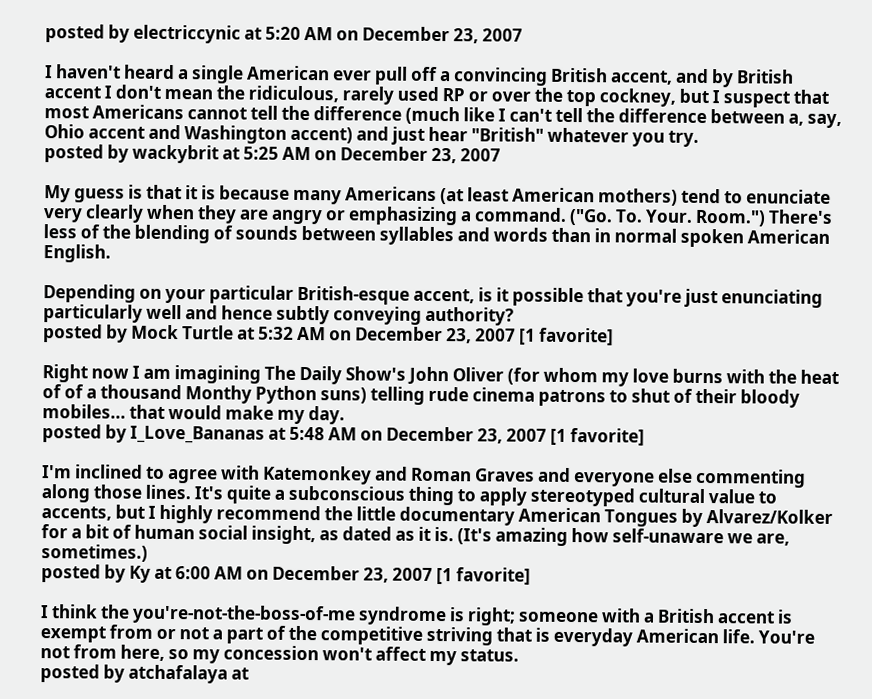posted by electriccynic at 5:20 AM on December 23, 2007

I haven't heard a single American ever pull off a convincing British accent, and by British accent I don't mean the ridiculous, rarely used RP or over the top cockney, but I suspect that most Americans cannot tell the difference (much like I can't tell the difference between a, say, Ohio accent and Washington accent) and just hear "British" whatever you try.
posted by wackybrit at 5:25 AM on December 23, 2007

My guess is that it is because many Americans (at least American mothers) tend to enunciate very clearly when they are angry or emphasizing a command. ("Go. To. Your. Room.") There's less of the blending of sounds between syllables and words than in normal spoken American English.

Depending on your particular British-esque accent, is it possible that you're just enunciating particularly well and hence subtly conveying authority?
posted by Mock Turtle at 5:32 AM on December 23, 2007 [1 favorite]

Right now I am imagining The Daily Show's John Oliver (for whom my love burns with the heat of of a thousand Monthy Python suns) telling rude cinema patrons to shut of their bloody mobiles... that would make my day.
posted by I_Love_Bananas at 5:48 AM on December 23, 2007 [1 favorite]

I'm inclined to agree with Katemonkey and Roman Graves and everyone else commenting along those lines. It's quite a subconscious thing to apply stereotyped cultural value to accents, but I highly recommend the little documentary American Tongues by Alvarez/Kolker for a bit of human social insight, as dated as it is. (It's amazing how self-unaware we are, sometimes.)
posted by Ky at 6:00 AM on December 23, 2007 [1 favorite]

I think the you're-not-the-boss-of-me syndrome is right; someone with a British accent is exempt from or not a part of the competitive striving that is everyday American life. You're not from here, so my concession won't affect my status.
posted by atchafalaya at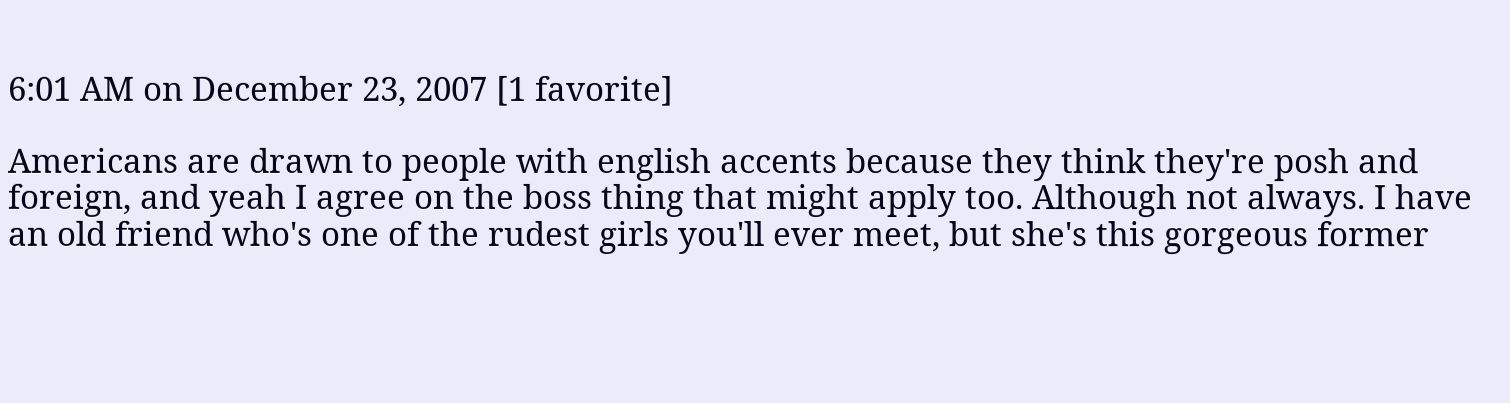6:01 AM on December 23, 2007 [1 favorite]

Americans are drawn to people with english accents because they think they're posh and foreign, and yeah I agree on the boss thing that might apply too. Although not always. I have an old friend who's one of the rudest girls you'll ever meet, but she's this gorgeous former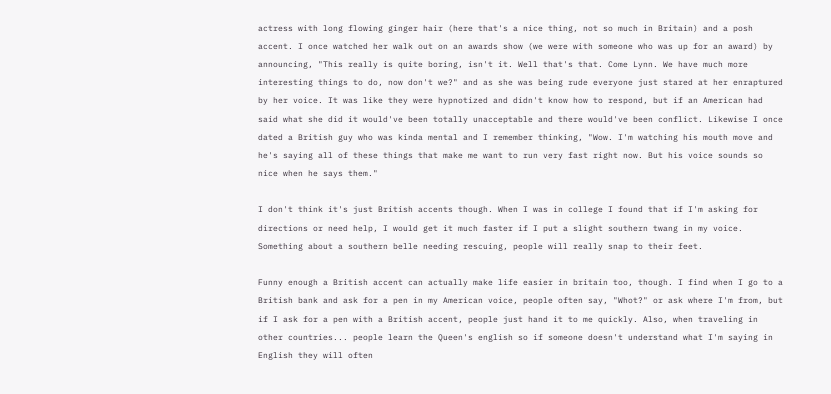actress with long flowing ginger hair (here that's a nice thing, not so much in Britain) and a posh accent. I once watched her walk out on an awards show (we were with someone who was up for an award) by announcing, "This really is quite boring, isn't it. Well that's that. Come Lynn. We have much more interesting things to do, now don't we?" and as she was being rude everyone just stared at her enraptured by her voice. It was like they were hypnotized and didn't know how to respond, but if an American had said what she did it would've been totally unacceptable and there would've been conflict. Likewise I once dated a British guy who was kinda mental and I remember thinking, "Wow. I'm watching his mouth move and he's saying all of these things that make me want to run very fast right now. But his voice sounds so nice when he says them."

I don't think it's just British accents though. When I was in college I found that if I'm asking for directions or need help, I would get it much faster if I put a slight southern twang in my voice. Something about a southern belle needing rescuing, people will really snap to their feet.

Funny enough a British accent can actually make life easier in britain too, though. I find when I go to a British bank and ask for a pen in my American voice, people often say, "Whot?" or ask where I'm from, but if I ask for a pen with a British accent, people just hand it to me quickly. Also, when traveling in other countries... people learn the Queen's english so if someone doesn't understand what I'm saying in English they will often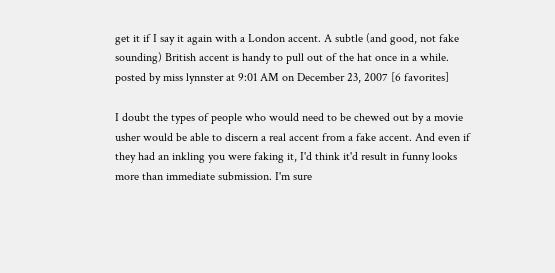get it if I say it again with a London accent. A subtle (and good, not fake sounding) British accent is handy to pull out of the hat once in a while.
posted by miss lynnster at 9:01 AM on December 23, 2007 [6 favorites]

I doubt the types of people who would need to be chewed out by a movie usher would be able to discern a real accent from a fake accent. And even if they had an inkling you were faking it, I'd think it'd result in funny looks more than immediate submission. I'm sure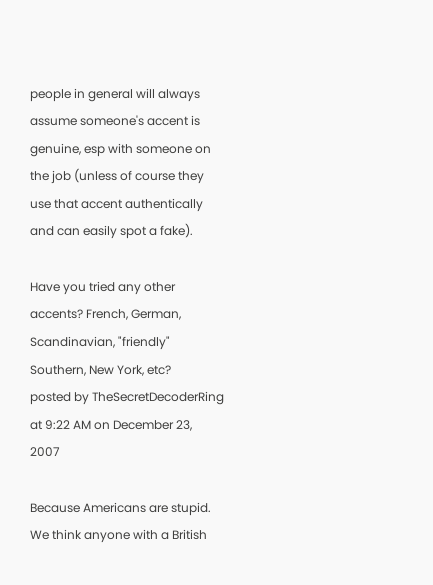people in general will always assume someone's accent is genuine, esp with someone on the job (unless of course they use that accent authentically and can easily spot a fake).

Have you tried any other accents? French, German, Scandinavian, "friendly" Southern, New York, etc?
posted by TheSecretDecoderRing at 9:22 AM on December 23, 2007

Because Americans are stupid. We think anyone with a British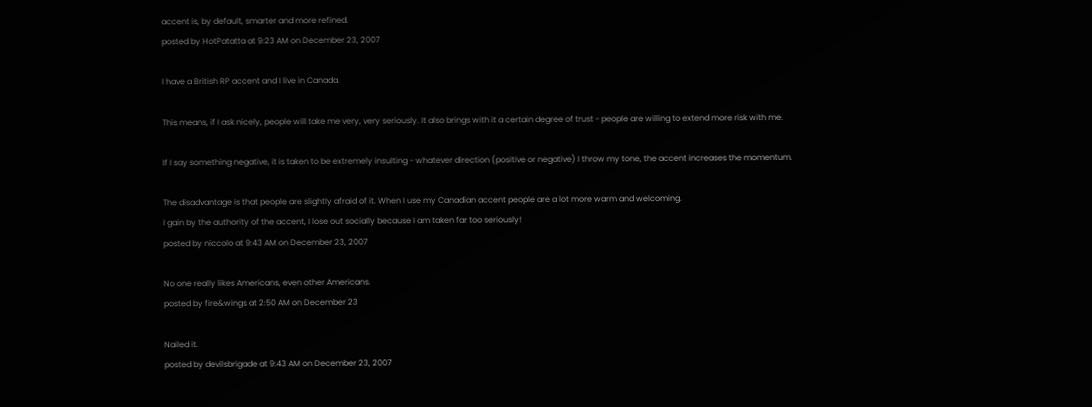accent is, by default, smarter and more refined.
posted by HotPatatta at 9:23 AM on December 23, 2007

I have a British RP accent and I live in Canada.

This means, if I ask nicely, people will take me very, very seriously. It also brings with it a certain degree of trust - people are willing to extend more risk with me.

If I say something negative, it is taken to be extremely insulting - whatever direction (positive or negative) I throw my tone, the accent increases the momentum.

The disadvantage is that people are slightly afraid of it. When I use my Canadian accent people are a lot more warm and welcoming.
I gain by the authority of the accent, I lose out socially because I am taken far too seriously!
posted by niccolo at 9:43 AM on December 23, 2007

No one really likes Americans, even other Americans.
posted by fire&wings at 2:50 AM on December 23

Nailed it.
posted by devilsbrigade at 9:43 AM on December 23, 2007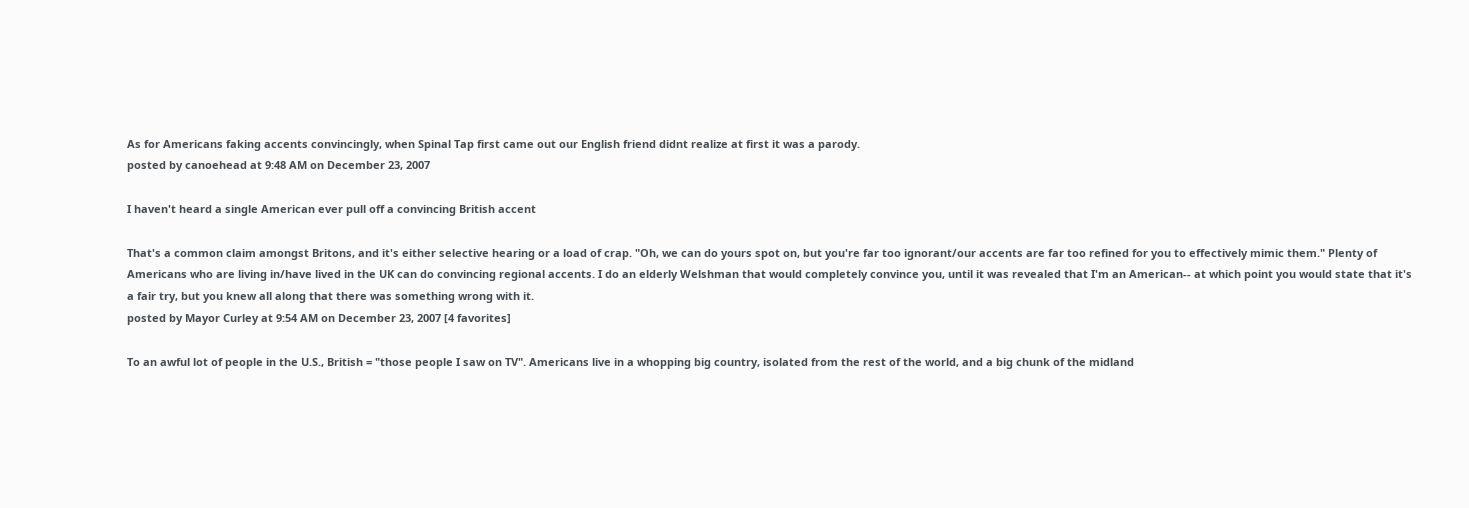As for Americans faking accents convincingly, when Spinal Tap first came out our English friend didnt realize at first it was a parody.
posted by canoehead at 9:48 AM on December 23, 2007

I haven't heard a single American ever pull off a convincing British accent

That's a common claim amongst Britons, and it's either selective hearing or a load of crap. "Oh, we can do yours spot on, but you're far too ignorant/our accents are far too refined for you to effectively mimic them." Plenty of Americans who are living in/have lived in the UK can do convincing regional accents. I do an elderly Welshman that would completely convince you, until it was revealed that I'm an American-- at which point you would state that it's a fair try, but you knew all along that there was something wrong with it.
posted by Mayor Curley at 9:54 AM on December 23, 2007 [4 favorites]

To an awful lot of people in the U.S., British = "those people I saw on TV". Americans live in a whopping big country, isolated from the rest of the world, and a big chunk of the midland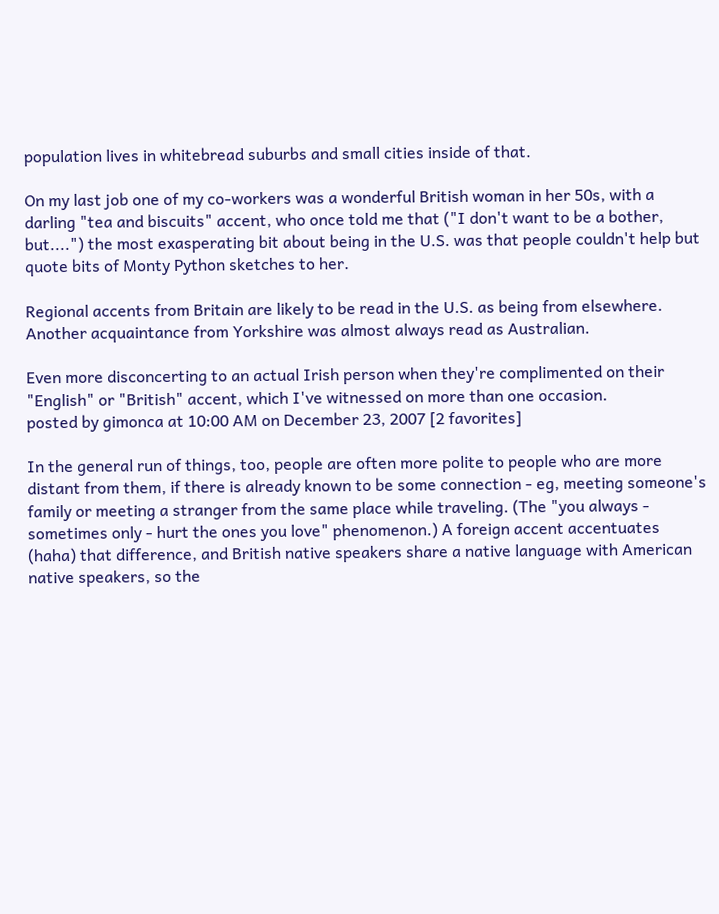population lives in whitebread suburbs and small cities inside of that.

On my last job one of my co-workers was a wonderful British woman in her 50s, with a darling "tea and biscuits" accent, who once told me that ("I don't want to be a bother, but....") the most exasperating bit about being in the U.S. was that people couldn't help but quote bits of Monty Python sketches to her.

Regional accents from Britain are likely to be read in the U.S. as being from elsewhere. Another acquaintance from Yorkshire was almost always read as Australian.

Even more disconcerting to an actual Irish person when they're complimented on their "English" or "British" accent, which I've witnessed on more than one occasion.
posted by gimonca at 10:00 AM on December 23, 2007 [2 favorites]

In the general run of things, too, people are often more polite to people who are more distant from them, if there is already known to be some connection - eg, meeting someone's family or meeting a stranger from the same place while traveling. (The "you always - sometimes only - hurt the ones you love" phenomenon.) A foreign accent accentuates (haha) that difference, and British native speakers share a native language with American native speakers, so the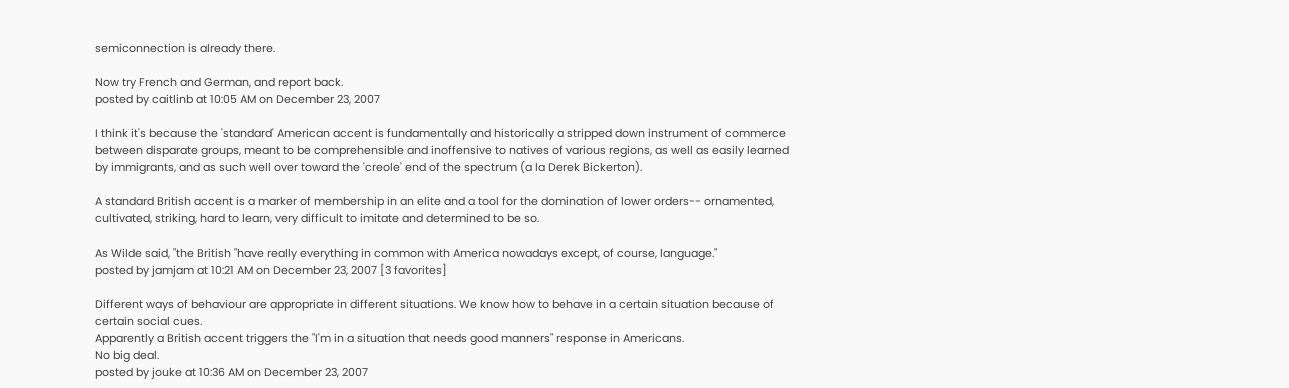semiconnection is already there.

Now try French and German, and report back.
posted by caitlinb at 10:05 AM on December 23, 2007

I think it's because the 'standard' American accent is fundamentally and historically a stripped down instrument of commerce between disparate groups, meant to be comprehensible and inoffensive to natives of various regions, as well as easily learned by immigrants, and as such well over toward the 'creole' end of the spectrum (a la Derek Bickerton).

A standard British accent is a marker of membership in an elite and a tool for the domination of lower orders-- ornamented, cultivated, striking, hard to learn, very difficult to imitate and determined to be so.

As Wilde said, "the British "have really everything in common with America nowadays except, of course, language."
posted by jamjam at 10:21 AM on December 23, 2007 [3 favorites]

Different ways of behaviour are appropriate in different situations. We know how to behave in a certain situation because of certain social cues.
Apparently a British accent triggers the "I'm in a situation that needs good manners" response in Americans.
No big deal.
posted by jouke at 10:36 AM on December 23, 2007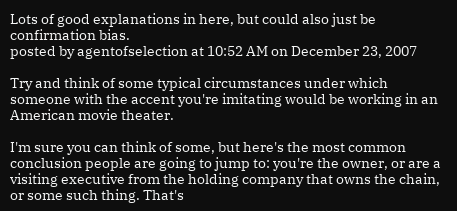Lots of good explanations in here, but could also just be confirmation bias.
posted by agentofselection at 10:52 AM on December 23, 2007

Try and think of some typical circumstances under which someone with the accent you're imitating would be working in an American movie theater.

I'm sure you can think of some, but here's the most common conclusion people are going to jump to: you're the owner, or are a visiting executive from the holding company that owns the chain, or some such thing. That's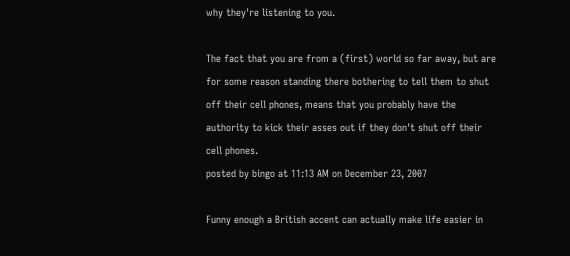why they're listening to you.

The fact that you are from a (first) world so far away, but are for some reason standing there bothering to tell them to shut off their cell phones, means that you probably have the authority to kick their asses out if they don't shut off their cell phones.
posted by bingo at 11:13 AM on December 23, 2007

Funny enough a British accent can actually make life easier in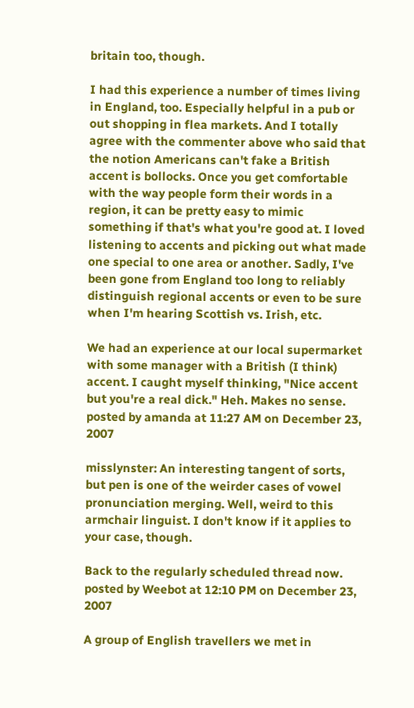britain too, though.

I had this experience a number of times living in England, too. Especially helpful in a pub or out shopping in flea markets. And I totally agree with the commenter above who said that the notion Americans can't fake a British accent is bollocks. Once you get comfortable with the way people form their words in a region, it can be pretty easy to mimic something if that's what you're good at. I loved listening to accents and picking out what made one special to one area or another. Sadly, I've been gone from England too long to reliably distinguish regional accents or even to be sure when I'm hearing Scottish vs. Irish, etc.

We had an experience at our local supermarket with some manager with a British (I think) accent. I caught myself thinking, "Nice accent but you're a real dick." Heh. Makes no sense.
posted by amanda at 11:27 AM on December 23, 2007

misslynster: An interesting tangent of sorts, but pen is one of the weirder cases of vowel pronunciation merging. Well, weird to this armchair linguist. I don't know if it applies to your case, though.

Back to the regularly scheduled thread now.
posted by Weebot at 12:10 PM on December 23, 2007

A group of English travellers we met in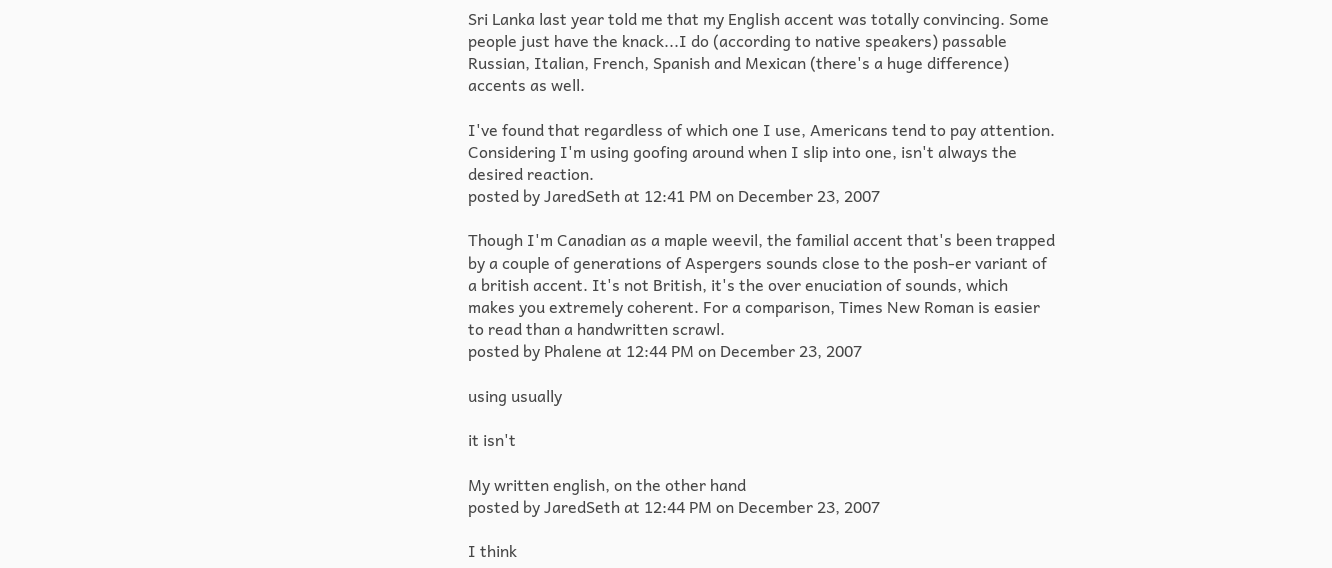Sri Lanka last year told me that my English accent was totally convincing. Some people just have the knack...I do (according to native speakers) passable Russian, Italian, French, Spanish and Mexican (there's a huge difference) accents as well.

I've found that regardless of which one I use, Americans tend to pay attention. Considering I'm using goofing around when I slip into one, isn't always the desired reaction.
posted by JaredSeth at 12:41 PM on December 23, 2007

Though I'm Canadian as a maple weevil, the familial accent that's been trapped by a couple of generations of Aspergers sounds close to the posh-er variant of a british accent. It's not British, it's the over enuciation of sounds, which makes you extremely coherent. For a comparison, Times New Roman is easier to read than a handwritten scrawl.
posted by Phalene at 12:44 PM on December 23, 2007

using usually

it isn't

My written english, on the other hand
posted by JaredSeth at 12:44 PM on December 23, 2007

I think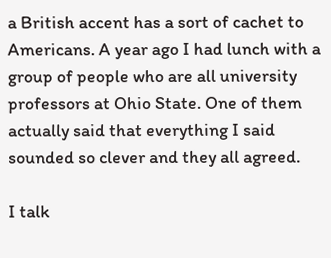a British accent has a sort of cachet to Americans. A year ago I had lunch with a group of people who are all university professors at Ohio State. One of them actually said that everything I said sounded so clever and they all agreed.

I talk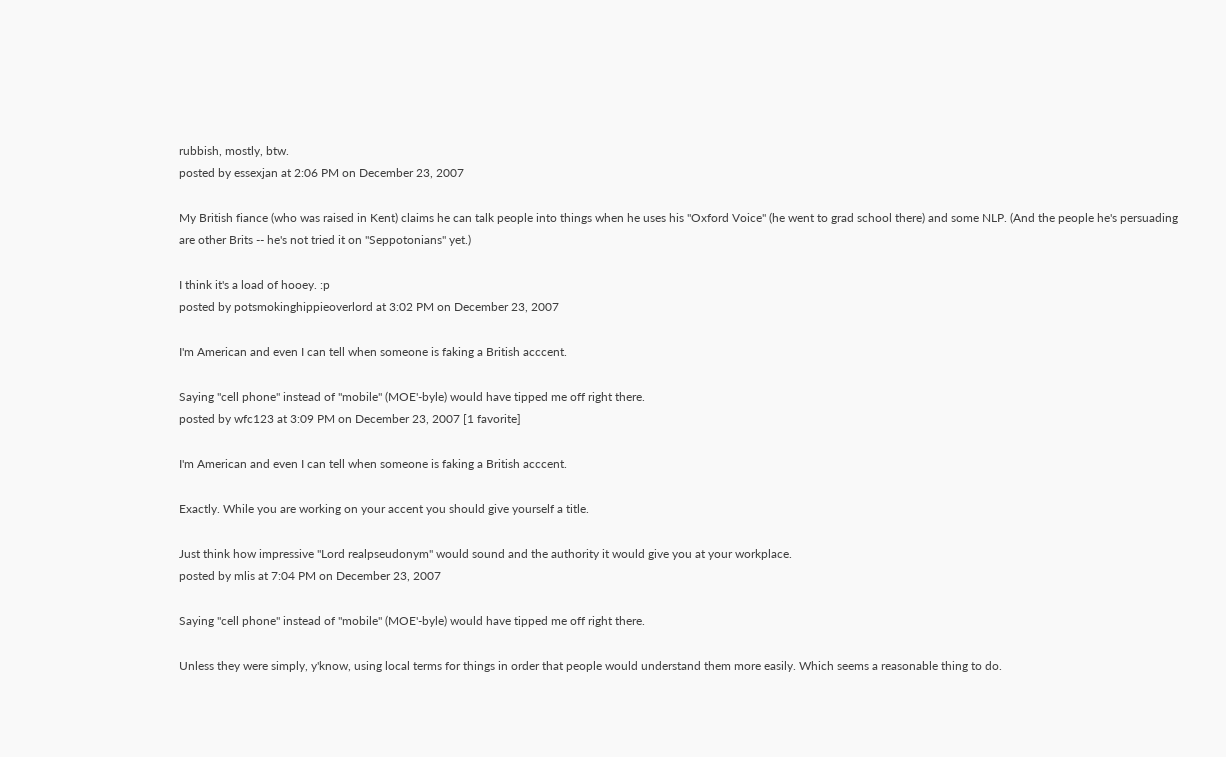rubbish, mostly, btw.
posted by essexjan at 2:06 PM on December 23, 2007

My British fiance (who was raised in Kent) claims he can talk people into things when he uses his "Oxford Voice" (he went to grad school there) and some NLP. (And the people he's persuading are other Brits -- he's not tried it on "Seppotonians" yet.)

I think it's a load of hooey. :p
posted by potsmokinghippieoverlord at 3:02 PM on December 23, 2007

I'm American and even I can tell when someone is faking a British acccent.

Saying "cell phone" instead of "mobile" (MOE'-byle) would have tipped me off right there.
posted by wfc123 at 3:09 PM on December 23, 2007 [1 favorite]

I'm American and even I can tell when someone is faking a British acccent.

Exactly. While you are working on your accent you should give yourself a title.

Just think how impressive "Lord realpseudonym" would sound and the authority it would give you at your workplace.
posted by mlis at 7:04 PM on December 23, 2007

Saying "cell phone" instead of "mobile" (MOE'-byle) would have tipped me off right there.

Unless they were simply, y'know, using local terms for things in order that people would understand them more easily. Which seems a reasonable thing to do.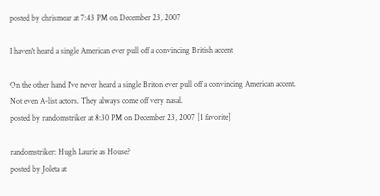posted by chrismear at 7:43 PM on December 23, 2007

I haven't heard a single American ever pull off a convincing British accent

On the other hand I've never heard a single Briton ever pull off a convincing American accent. Not even A-list actors. They always come off very nasal.
posted by randomstriker at 8:30 PM on December 23, 2007 [1 favorite]

randomstriker: Hugh Laurie as House?
posted by Joleta at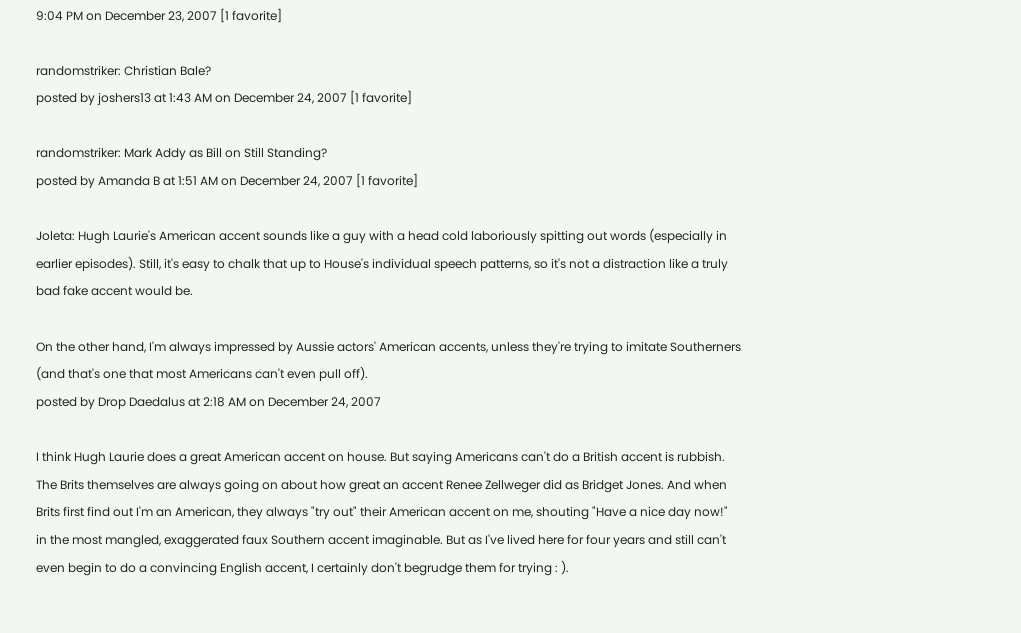9:04 PM on December 23, 2007 [1 favorite]

randomstriker: Christian Bale?
posted by joshers13 at 1:43 AM on December 24, 2007 [1 favorite]

randomstriker: Mark Addy as Bill on Still Standing?
posted by Amanda B at 1:51 AM on December 24, 2007 [1 favorite]

Joleta: Hugh Laurie's American accent sounds like a guy with a head cold laboriously spitting out words (especially in earlier episodes). Still, it's easy to chalk that up to House's individual speech patterns, so it's not a distraction like a truly bad fake accent would be.

On the other hand, I'm always impressed by Aussie actors' American accents, unless they're trying to imitate Southerners (and that's one that most Americans can't even pull off).
posted by Drop Daedalus at 2:18 AM on December 24, 2007

I think Hugh Laurie does a great American accent on house. But saying Americans can't do a British accent is rubbish. The Brits themselves are always going on about how great an accent Renee Zellweger did as Bridget Jones. And when Brits first find out I'm an American, they always "try out" their American accent on me, shouting "Have a nice day now!" in the most mangled, exaggerated faux Southern accent imaginable. But as I've lived here for four years and still can't even begin to do a convincing English accent, I certainly don't begrudge them for trying : ).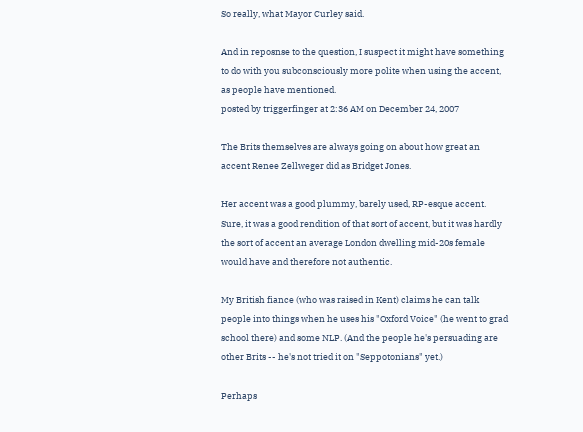So really, what Mayor Curley said.

And in reposnse to the question, I suspect it might have something to do with you subconsciously more polite when using the accent, as people have mentioned.
posted by triggerfinger at 2:36 AM on December 24, 2007

The Brits themselves are always going on about how great an accent Renee Zellweger did as Bridget Jones.

Her accent was a good plummy, barely used, RP-esque accent. Sure, it was a good rendition of that sort of accent, but it was hardly the sort of accent an average London dwelling mid-20s female would have and therefore not authentic.

My British fiance (who was raised in Kent) claims he can talk people into things when he uses his "Oxford Voice" (he went to grad school there) and some NLP. (And the people he's persuading are other Brits -- he's not tried it on "Seppotonians" yet.)

Perhaps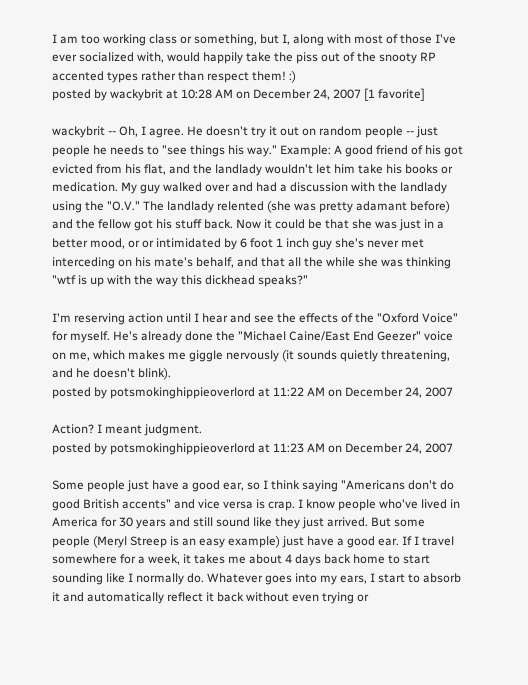I am too working class or something, but I, along with most of those I've ever socialized with, would happily take the piss out of the snooty RP accented types rather than respect them! :)
posted by wackybrit at 10:28 AM on December 24, 2007 [1 favorite]

wackybrit -- Oh, I agree. He doesn't try it out on random people -- just people he needs to "see things his way." Example: A good friend of his got evicted from his flat, and the landlady wouldn't let him take his books or medication. My guy walked over and had a discussion with the landlady using the "O.V." The landlady relented (she was pretty adamant before) and the fellow got his stuff back. Now it could be that she was just in a better mood, or or intimidated by 6 foot 1 inch guy she's never met interceding on his mate's behalf, and that all the while she was thinking "wtf is up with the way this dickhead speaks?"

I'm reserving action until I hear and see the effects of the "Oxford Voice" for myself. He's already done the "Michael Caine/East End Geezer" voice on me, which makes me giggle nervously (it sounds quietly threatening, and he doesn't blink).
posted by potsmokinghippieoverlord at 11:22 AM on December 24, 2007

Action? I meant judgment.
posted by potsmokinghippieoverlord at 11:23 AM on December 24, 2007

Some people just have a good ear, so I think saying "Americans don't do good British accents" and vice versa is crap. I know people who've lived in America for 30 years and still sound like they just arrived. But some people (Meryl Streep is an easy example) just have a good ear. If I travel somewhere for a week, it takes me about 4 days back home to start sounding like I normally do. Whatever goes into my ears, I start to absorb it and automatically reflect it back without even trying or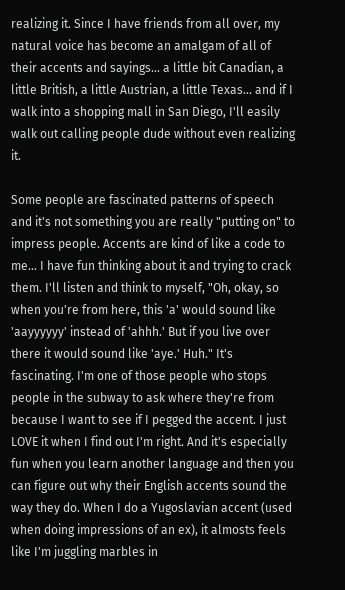realizing it. Since I have friends from all over, my natural voice has become an amalgam of all of their accents and sayings... a little bit Canadian, a little British, a little Austrian, a little Texas... and if I walk into a shopping mall in San Diego, I'll easily walk out calling people dude without even realizing it.

Some people are fascinated patterns of speech and it's not something you are really "putting on" to impress people. Accents are kind of like a code to me... I have fun thinking about it and trying to crack them. I'll listen and think to myself, "Oh, okay, so when you're from here, this 'a' would sound like 'aayyyyyy' instead of 'ahhh.' But if you live over there it would sound like 'aye.' Huh." It's fascinating. I'm one of those people who stops people in the subway to ask where they're from because I want to see if I pegged the accent. I just LOVE it when I find out I'm right. And it's especially fun when you learn another language and then you can figure out why their English accents sound the way they do. When I do a Yugoslavian accent (used when doing impressions of an ex), it almosts feels like I'm juggling marbles in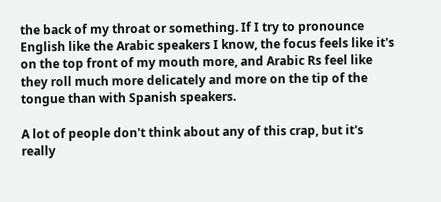the back of my throat or something. If I try to pronounce English like the Arabic speakers I know, the focus feels like it's on the top front of my mouth more, and Arabic Rs feel like they roll much more delicately and more on the tip of the tongue than with Spanish speakers.

A lot of people don't think about any of this crap, but it's really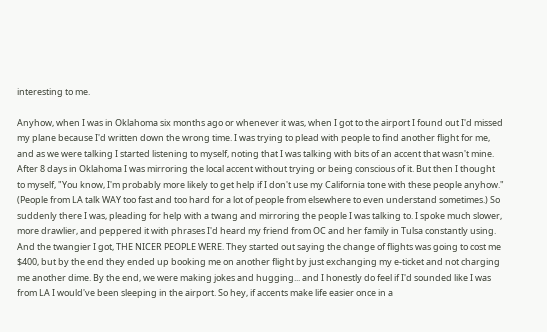interesting to me.

Anyhow, when I was in Oklahoma six months ago or whenever it was, when I got to the airport I found out I'd missed my plane because I'd written down the wrong time. I was trying to plead with people to find another flight for me, and as we were talking I started listening to myself, noting that I was talking with bits of an accent that wasn't mine. After 8 days in Oklahoma I was mirroring the local accent without trying or being conscious of it. But then I thought to myself, "You know, I'm probably more likely to get help if I don't use my California tone with these people anyhow." (People from LA talk WAY too fast and too hard for a lot of people from elsewhere to even understand sometimes.) So suddenly there I was, pleading for help with a twang and mirroring the people I was talking to. I spoke much slower, more drawlier, and peppered it with phrases I'd heard my friend from OC and her family in Tulsa constantly using. And the twangier I got, THE NICER PEOPLE WERE. They started out saying the change of flights was going to cost me $400, but by the end they ended up booking me on another flight by just exchanging my e-ticket and not charging me another dime. By the end, we were making jokes and hugging... and I honestly do feel if I'd sounded like I was from LA I would've been sleeping in the airport. So hey, if accents make life easier once in a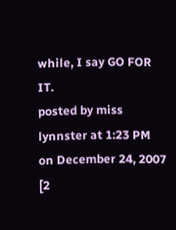while, I say GO FOR IT.
posted by miss lynnster at 1:23 PM on December 24, 2007 [2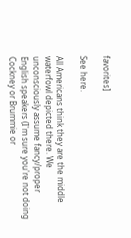favorites]

See here.

All Americans think they are the middle waterfowl depicted there. We unconsciously assume fancy/proper English speakers (I'm sure you're not doing Cockney or Brummie or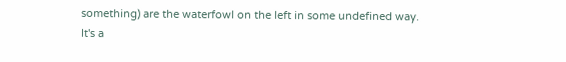something) are the waterfowl on the left in some undefined way. It's a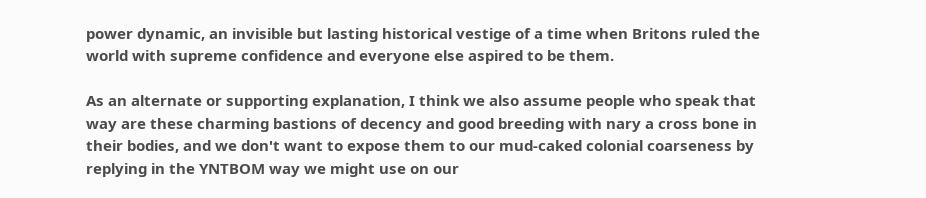power dynamic, an invisible but lasting historical vestige of a time when Britons ruled the world with supreme confidence and everyone else aspired to be them.

As an alternate or supporting explanation, I think we also assume people who speak that way are these charming bastions of decency and good breeding with nary a cross bone in their bodies, and we don't want to expose them to our mud-caked colonial coarseness by replying in the YNTBOM way we might use on our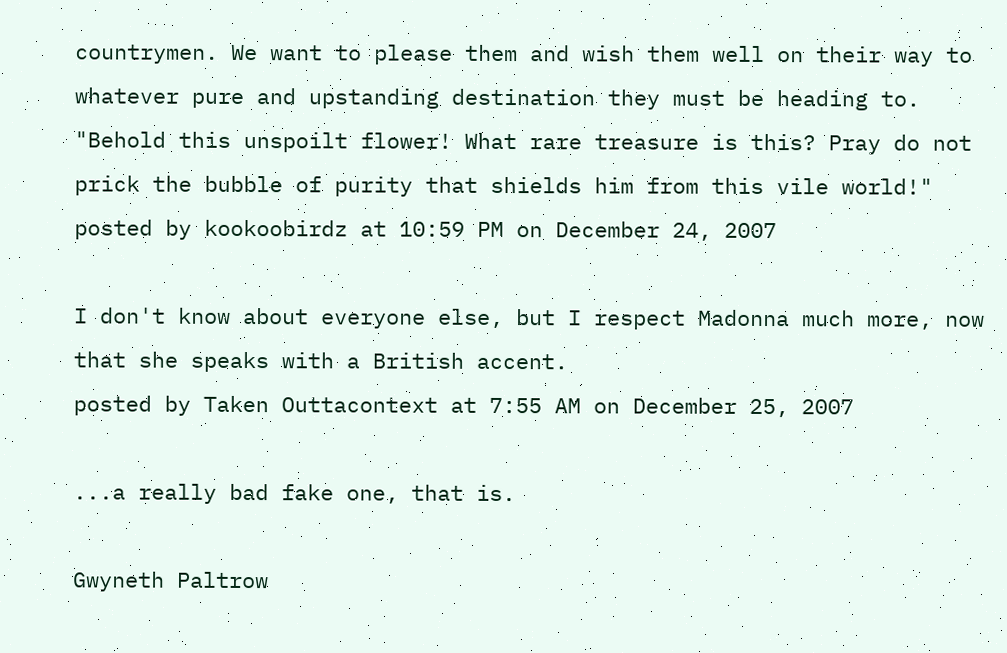countrymen. We want to please them and wish them well on their way to whatever pure and upstanding destination they must be heading to. "Behold this unspoilt flower! What rare treasure is this? Pray do not prick the bubble of purity that shields him from this vile world!"
posted by kookoobirdz at 10:59 PM on December 24, 2007

I don't know about everyone else, but I respect Madonna much more, now that she speaks with a British accent.
posted by Taken Outtacontext at 7:55 AM on December 25, 2007

...a really bad fake one, that is.

Gwyneth Paltrow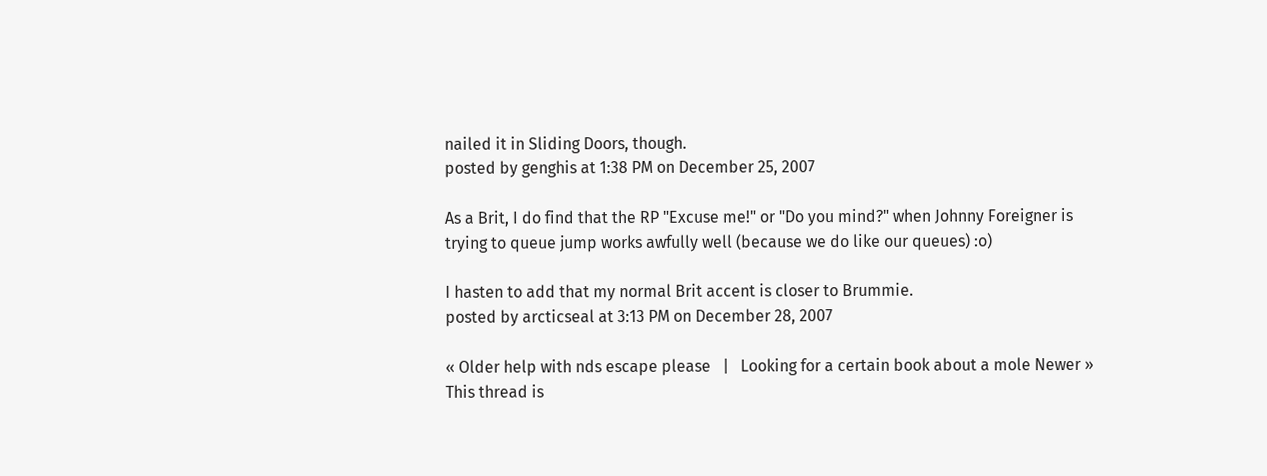nailed it in Sliding Doors, though.
posted by genghis at 1:38 PM on December 25, 2007

As a Brit, I do find that the RP "Excuse me!" or "Do you mind?" when Johnny Foreigner is trying to queue jump works awfully well (because we do like our queues) :o)

I hasten to add that my normal Brit accent is closer to Brummie.
posted by arcticseal at 3:13 PM on December 28, 2007

« Older help with nds escape please   |   Looking for a certain book about a mole Newer »
This thread is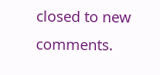closed to new comments.